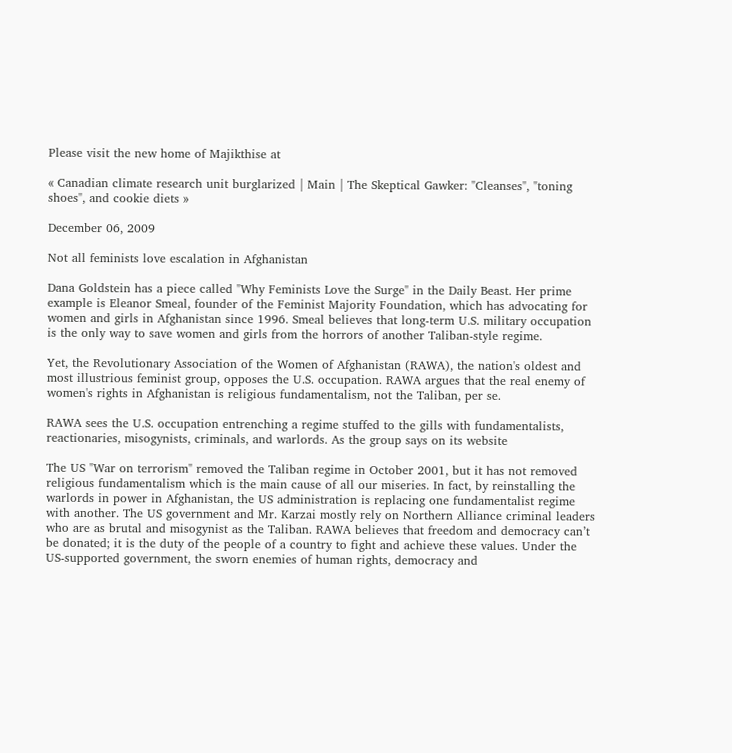Please visit the new home of Majikthise at

« Canadian climate research unit burglarized | Main | The Skeptical Gawker: "Cleanses", "toning shoes", and cookie diets »

December 06, 2009

Not all feminists love escalation in Afghanistan

Dana Goldstein has a piece called "Why Feminists Love the Surge" in the Daily Beast. Her prime example is Eleanor Smeal, founder of the Feminist Majority Foundation, which has advocating for women and girls in Afghanistan since 1996. Smeal believes that long-term U.S. military occupation is the only way to save women and girls from the horrors of another Taliban-style regime.

Yet, the Revolutionary Association of the Women of Afghanistan (RAWA), the nation's oldest and most illustrious feminist group, opposes the U.S. occupation. RAWA argues that the real enemy of women's rights in Afghanistan is religious fundamentalism, not the Taliban, per se.

RAWA sees the U.S. occupation entrenching a regime stuffed to the gills with fundamentalists, reactionaries, misogynists, criminals, and warlords. As the group says on its website

The US "War on terrorism" removed the Taliban regime in October 2001, but it has not removed religious fundamentalism which is the main cause of all our miseries. In fact, by reinstalling the warlords in power in Afghanistan, the US administration is replacing one fundamentalist regime with another. The US government and Mr. Karzai mostly rely on Northern Alliance criminal leaders who are as brutal and misogynist as the Taliban. RAWA believes that freedom and democracy can’t be donated; it is the duty of the people of a country to fight and achieve these values. Under the US-supported government, the sworn enemies of human rights, democracy and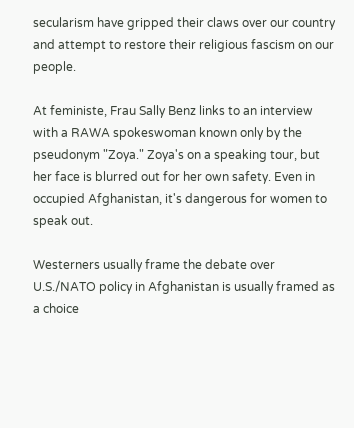secularism have gripped their claws over our country and attempt to restore their religious fascism on our people.

At feministe, Frau Sally Benz links to an interview with a RAWA spokeswoman known only by the pseudonym "Zoya." Zoya's on a speaking tour, but her face is blurred out for her own safety. Even in occupied Afghanistan, it's dangerous for women to speak out.

Westerners usually frame the debate over U.S./NATO policy in Afghanistan is usually framed as a choice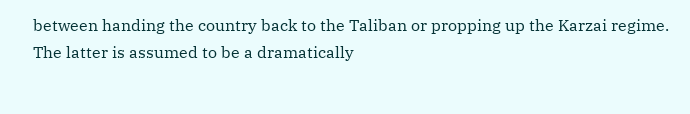between handing the country back to the Taliban or propping up the Karzai regime. The latter is assumed to be a dramatically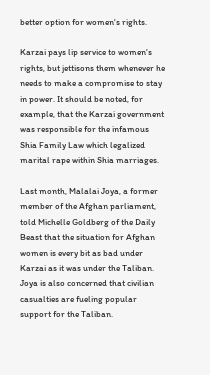better option for women's rights.

Karzai pays lip service to women's rights, but jettisons them whenever he needs to make a compromise to stay in power. It should be noted, for example, that the Karzai government was responsible for the infamous Shia Family Law which legalized marital rape within Shia marriages.

Last month, Malalai Joya, a former member of the Afghan parliament, told Michelle Goldberg of the Daily Beast that the situation for Afghan women is every bit as bad under Karzai as it was under the Taliban. Joya is also concerned that civilian casualties are fueling popular support for the Taliban.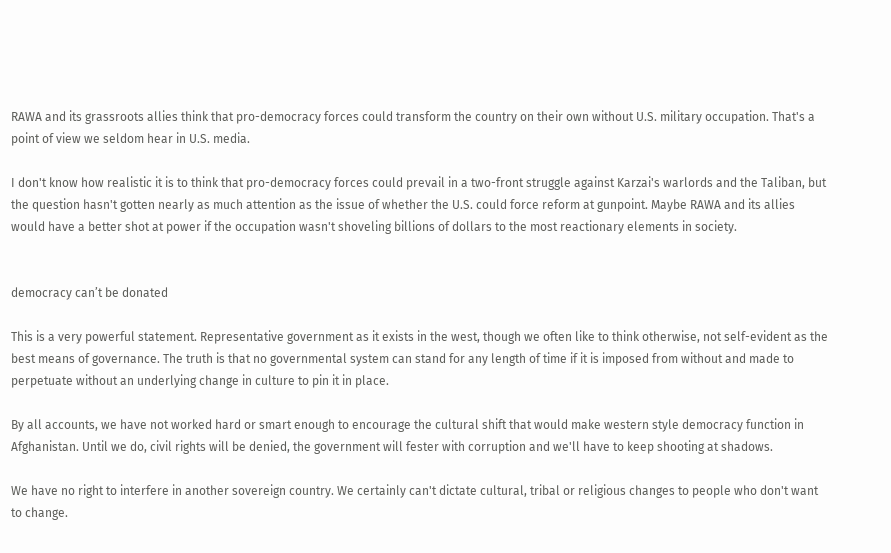RAWA and its grassroots allies think that pro-democracy forces could transform the country on their own without U.S. military occupation. That's a point of view we seldom hear in U.S. media.

I don't know how realistic it is to think that pro-democracy forces could prevail in a two-front struggle against Karzai's warlords and the Taliban, but the question hasn't gotten nearly as much attention as the issue of whether the U.S. could force reform at gunpoint. Maybe RAWA and its allies would have a better shot at power if the occupation wasn't shoveling billions of dollars to the most reactionary elements in society.


democracy can’t be donated

This is a very powerful statement. Representative government as it exists in the west, though we often like to think otherwise, not self-evident as the best means of governance. The truth is that no governmental system can stand for any length of time if it is imposed from without and made to perpetuate without an underlying change in culture to pin it in place.

By all accounts, we have not worked hard or smart enough to encourage the cultural shift that would make western style democracy function in Afghanistan. Until we do, civil rights will be denied, the government will fester with corruption and we'll have to keep shooting at shadows.

We have no right to interfere in another sovereign country. We certainly can't dictate cultural, tribal or religious changes to people who don't want to change.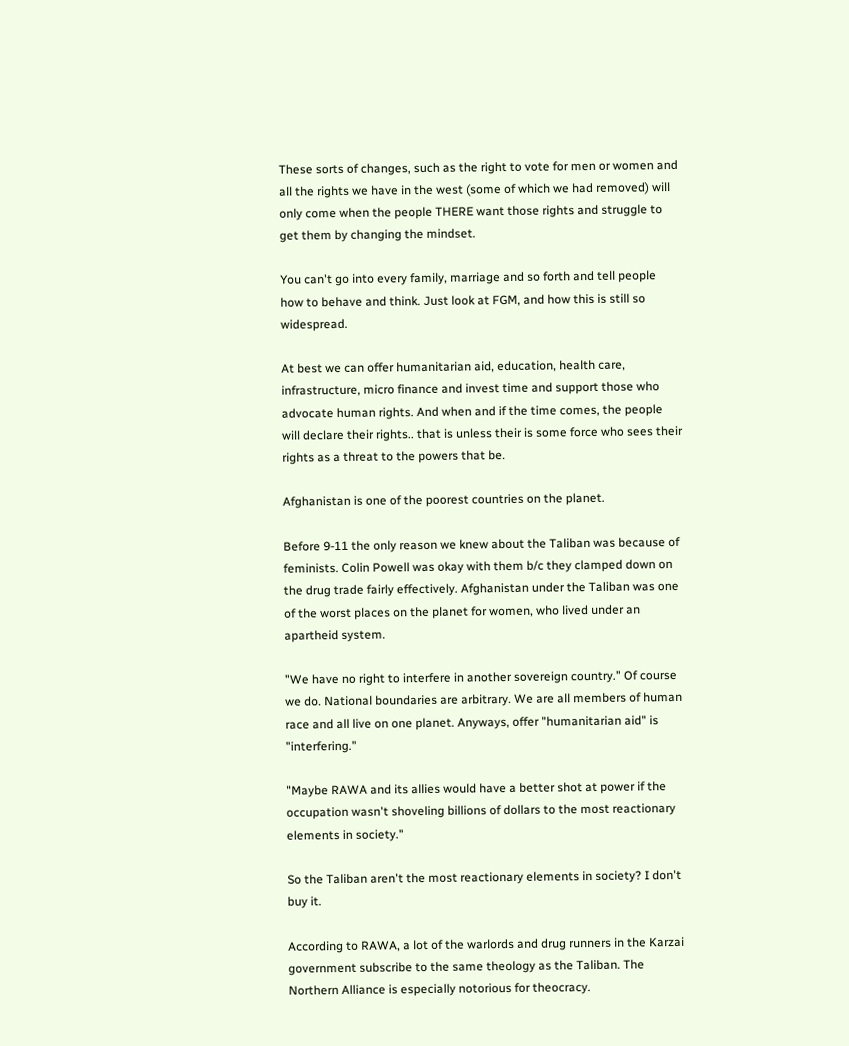These sorts of changes, such as the right to vote for men or women and all the rights we have in the west (some of which we had removed) will only come when the people THERE want those rights and struggle to get them by changing the mindset.

You can't go into every family, marriage and so forth and tell people how to behave and think. Just look at FGM, and how this is still so widespread.

At best we can offer humanitarian aid, education, health care, infrastructure, micro finance and invest time and support those who advocate human rights. And when and if the time comes, the people will declare their rights.. that is unless their is some force who sees their rights as a threat to the powers that be.

Afghanistan is one of the poorest countries on the planet.

Before 9-11 the only reason we knew about the Taliban was because of feminists. Colin Powell was okay with them b/c they clamped down on the drug trade fairly effectively. Afghanistan under the Taliban was one of the worst places on the planet for women, who lived under an apartheid system.

"We have no right to interfere in another sovereign country." Of course we do. National boundaries are arbitrary. We are all members of human race and all live on one planet. Anyways, offer "humanitarian aid" is "interfering."

"Maybe RAWA and its allies would have a better shot at power if the occupation wasn't shoveling billions of dollars to the most reactionary elements in society."

So the Taliban aren't the most reactionary elements in society? I don't buy it.

According to RAWA, a lot of the warlords and drug runners in the Karzai government subscribe to the same theology as the Taliban. The Northern Alliance is especially notorious for theocracy.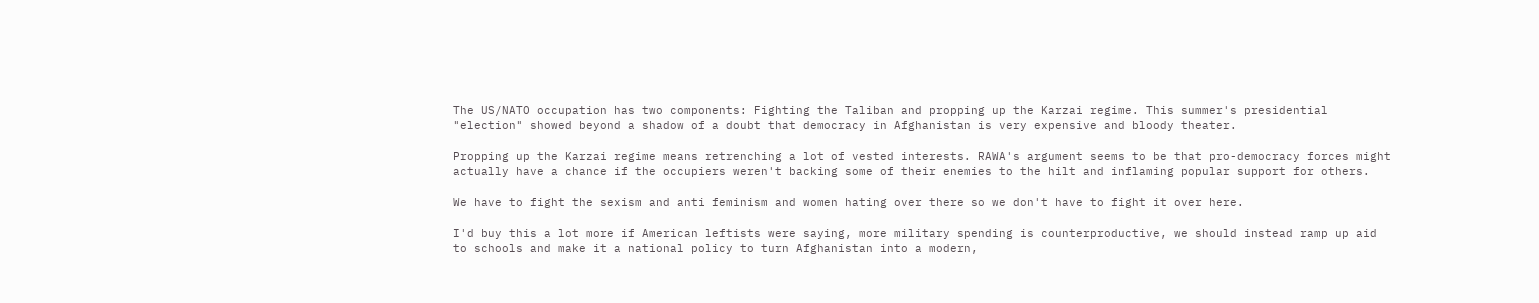The US/NATO occupation has two components: Fighting the Taliban and propping up the Karzai regime. This summer's presidential "election" showed beyond a shadow of a doubt that democracy in Afghanistan is very expensive and bloody theater.

Propping up the Karzai regime means retrenching a lot of vested interests. RAWA's argument seems to be that pro-democracy forces might actually have a chance if the occupiers weren't backing some of their enemies to the hilt and inflaming popular support for others.

We have to fight the sexism and anti feminism and women hating over there so we don't have to fight it over here.

I'd buy this a lot more if American leftists were saying, more military spending is counterproductive, we should instead ramp up aid to schools and make it a national policy to turn Afghanistan into a modern,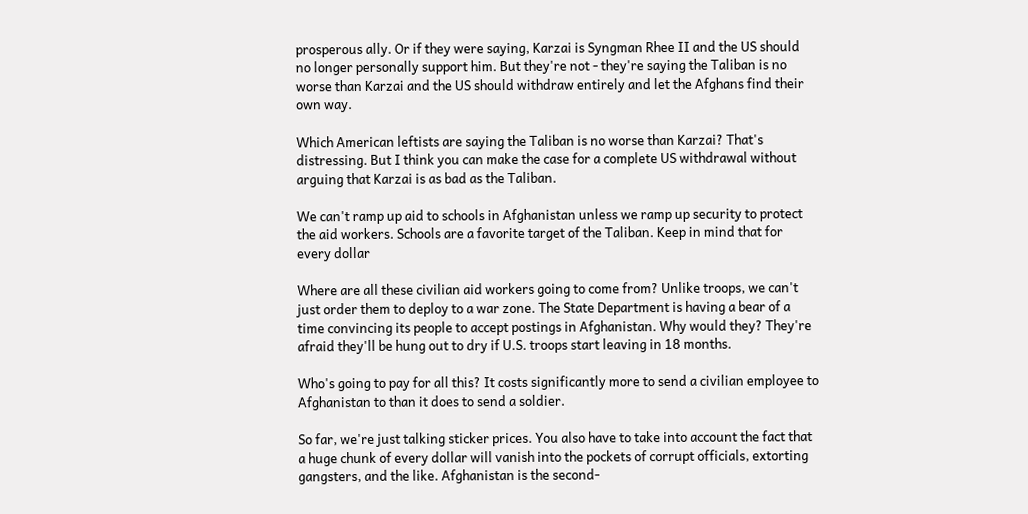prosperous ally. Or if they were saying, Karzai is Syngman Rhee II and the US should no longer personally support him. But they're not - they're saying the Taliban is no worse than Karzai and the US should withdraw entirely and let the Afghans find their own way.

Which American leftists are saying the Taliban is no worse than Karzai? That's distressing. But I think you can make the case for a complete US withdrawal without arguing that Karzai is as bad as the Taliban.

We can't ramp up aid to schools in Afghanistan unless we ramp up security to protect the aid workers. Schools are a favorite target of the Taliban. Keep in mind that for every dollar

Where are all these civilian aid workers going to come from? Unlike troops, we can't just order them to deploy to a war zone. The State Department is having a bear of a time convincing its people to accept postings in Afghanistan. Why would they? They're afraid they'll be hung out to dry if U.S. troops start leaving in 18 months.

Who's going to pay for all this? It costs significantly more to send a civilian employee to Afghanistan to than it does to send a soldier.

So far, we're just talking sticker prices. You also have to take into account the fact that a huge chunk of every dollar will vanish into the pockets of corrupt officials, extorting gangsters, and the like. Afghanistan is the second-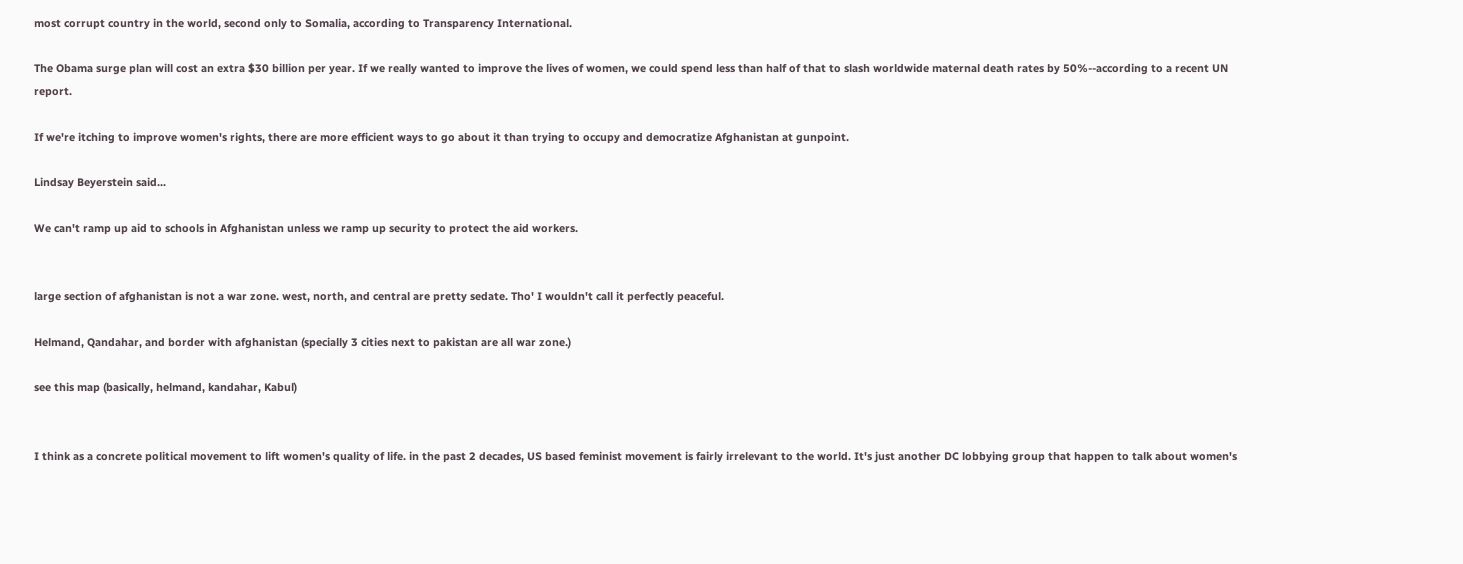most corrupt country in the world, second only to Somalia, according to Transparency International.

The Obama surge plan will cost an extra $30 billion per year. If we really wanted to improve the lives of women, we could spend less than half of that to slash worldwide maternal death rates by 50%--according to a recent UN report.

If we're itching to improve women's rights, there are more efficient ways to go about it than trying to occupy and democratize Afghanistan at gunpoint.

Lindsay Beyerstein said...

We can't ramp up aid to schools in Afghanistan unless we ramp up security to protect the aid workers.


large section of afghanistan is not a war zone. west, north, and central are pretty sedate. Tho' I wouldn't call it perfectly peaceful.

Helmand, Qandahar, and border with afghanistan (specially 3 cities next to pakistan are all war zone.)

see this map (basically, helmand, kandahar, Kabul)


I think as a concrete political movement to lift women's quality of life. in the past 2 decades, US based feminist movement is fairly irrelevant to the world. It's just another DC lobbying group that happen to talk about women's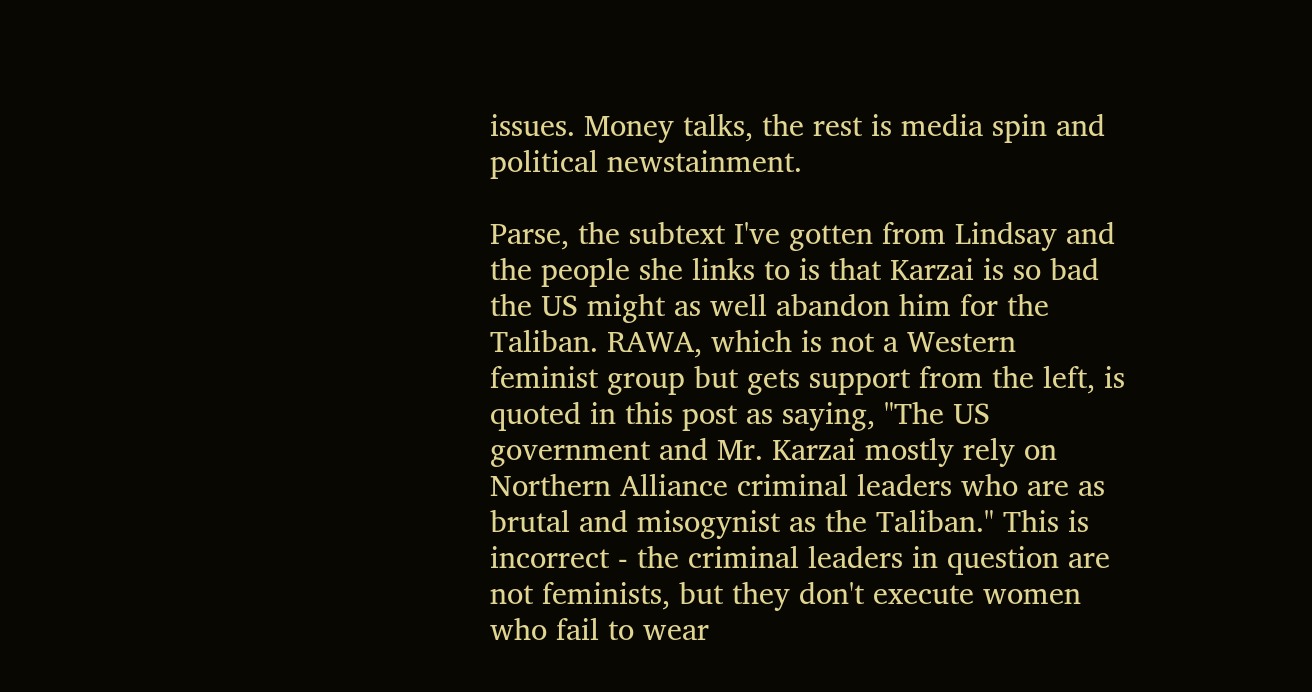issues. Money talks, the rest is media spin and political newstainment.

Parse, the subtext I've gotten from Lindsay and the people she links to is that Karzai is so bad the US might as well abandon him for the Taliban. RAWA, which is not a Western feminist group but gets support from the left, is quoted in this post as saying, "The US government and Mr. Karzai mostly rely on Northern Alliance criminal leaders who are as brutal and misogynist as the Taliban." This is incorrect - the criminal leaders in question are not feminists, but they don't execute women who fail to wear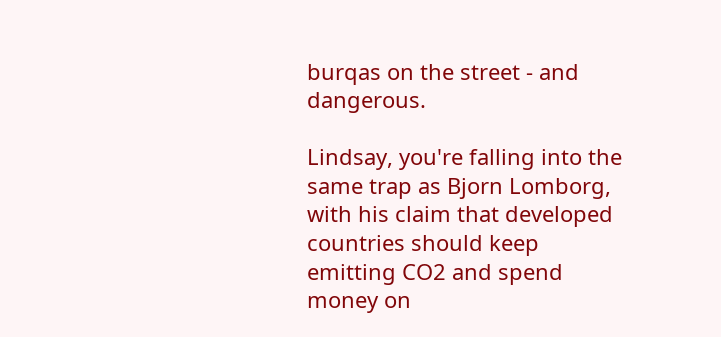burqas on the street - and dangerous.

Lindsay, you're falling into the same trap as Bjorn Lomborg, with his claim that developed countries should keep emitting CO2 and spend money on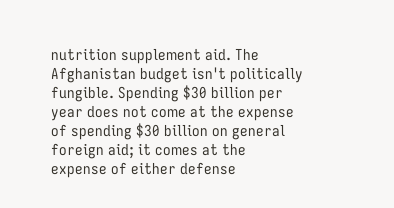nutrition supplement aid. The Afghanistan budget isn't politically fungible. Spending $30 billion per year does not come at the expense of spending $30 billion on general foreign aid; it comes at the expense of either defense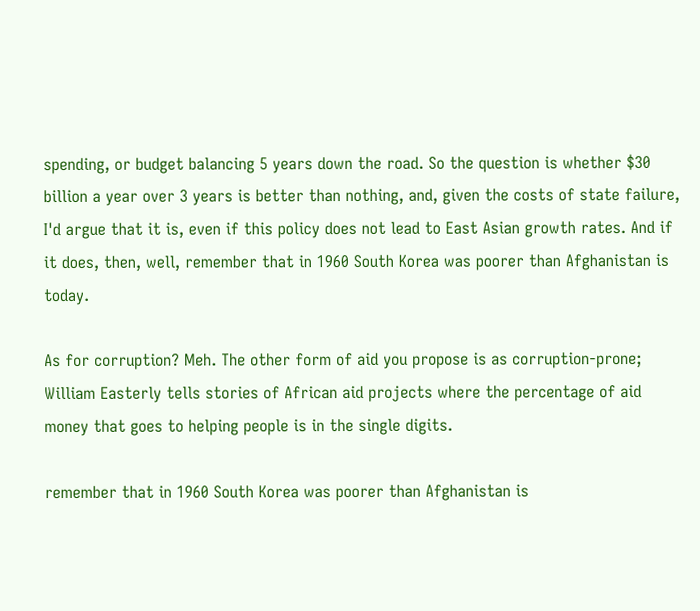spending, or budget balancing 5 years down the road. So the question is whether $30 billion a year over 3 years is better than nothing, and, given the costs of state failure, I'd argue that it is, even if this policy does not lead to East Asian growth rates. And if it does, then, well, remember that in 1960 South Korea was poorer than Afghanistan is today.

As for corruption? Meh. The other form of aid you propose is as corruption-prone; William Easterly tells stories of African aid projects where the percentage of aid money that goes to helping people is in the single digits.

remember that in 1960 South Korea was poorer than Afghanistan is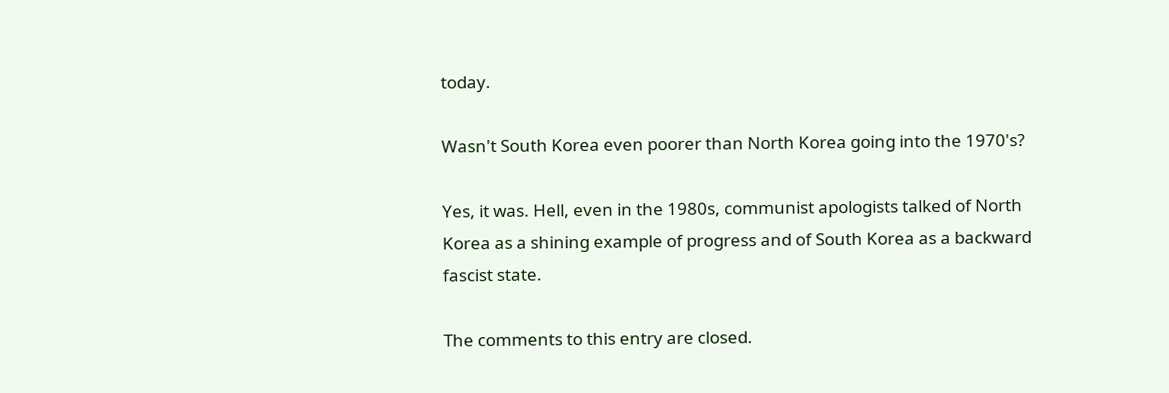today.

Wasn't South Korea even poorer than North Korea going into the 1970's?

Yes, it was. Hell, even in the 1980s, communist apologists talked of North Korea as a shining example of progress and of South Korea as a backward fascist state.

The comments to this entry are closed.